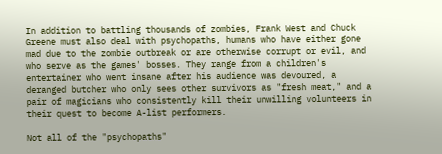In addition to battling thousands of zombies, Frank West and Chuck Greene must also deal with psychopaths, humans who have either gone mad due to the zombie outbreak or are otherwise corrupt or evil, and who serve as the games' bosses. They range from a children's entertainer who went insane after his audience was devoured, a deranged butcher who only sees other survivors as "fresh meat," and a pair of magicians who consistently kill their unwilling volunteers in their quest to become A-list performers.

Not all of the "psychopaths"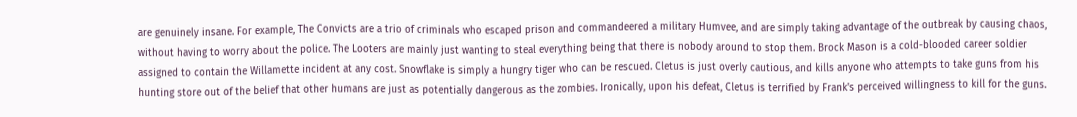are genuinely insane. For example, The Convicts are a trio of criminals who escaped prison and commandeered a military Humvee, and are simply taking advantage of the outbreak by causing chaos, without having to worry about the police. The Looters are mainly just wanting to steal everything being that there is nobody around to stop them. Brock Mason is a cold-blooded career soldier assigned to contain the Willamette incident at any cost. Snowflake is simply a hungry tiger who can be rescued. Cletus is just overly cautious, and kills anyone who attempts to take guns from his hunting store out of the belief that other humans are just as potentially dangerous as the zombies. Ironically, upon his defeat, Cletus is terrified by Frank's perceived willingness to kill for the guns.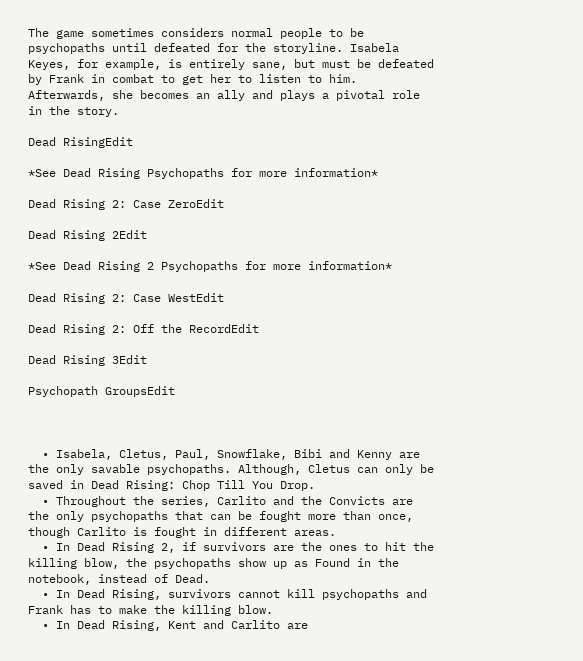The game sometimes considers normal people to be psychopaths until defeated for the storyline. Isabela Keyes, for example, is entirely sane, but must be defeated by Frank in combat to get her to listen to him. Afterwards, she becomes an ally and plays a pivotal role in the story.

Dead RisingEdit

*See Dead Rising Psychopaths for more information*

Dead Rising 2: Case ZeroEdit

Dead Rising 2Edit

*See Dead Rising 2 Psychopaths for more information*

Dead Rising 2: Case WestEdit

Dead Rising 2: Off the RecordEdit

Dead Rising 3Edit

Psychopath GroupsEdit



  • Isabela, Cletus, Paul, Snowflake, Bibi and Kenny are the only savable psychopaths. Although, Cletus can only be saved in Dead Rising: Chop Till You Drop.
  • Throughout the series, Carlito and the Convicts are the only psychopaths that can be fought more than once, though Carlito is fought in different areas.
  • In Dead Rising 2, if survivors are the ones to hit the killing blow, the psychopaths show up as Found in the notebook, instead of Dead.
  • In Dead Rising, survivors cannot kill psychopaths and Frank has to make the killing blow.
  • In Dead Rising, Kent and Carlito are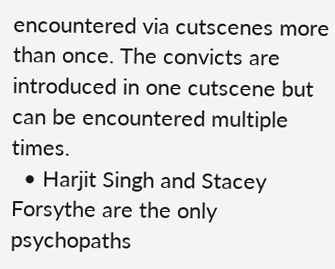encountered via cutscenes more than once. The convicts are introduced in one cutscene but can be encountered multiple times.
  • Harjit Singh and Stacey Forsythe are the only psychopaths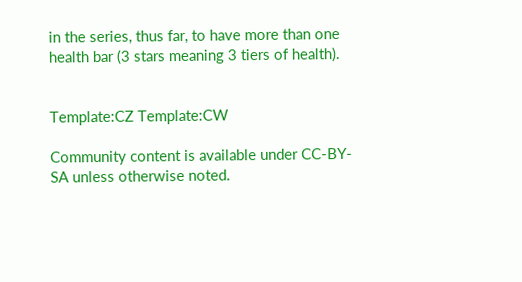in the series, thus far, to have more than one health bar (3 stars meaning 3 tiers of health).


Template:CZ Template:CW

Community content is available under CC-BY-SA unless otherwise noted.